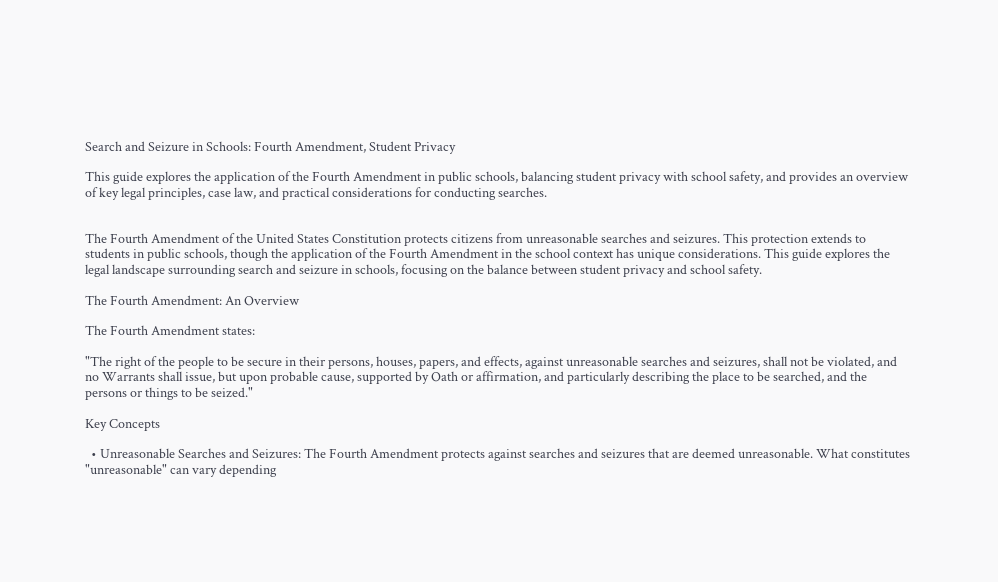Search and Seizure in Schools: Fourth Amendment, Student Privacy

This guide explores the application of the Fourth Amendment in public schools, balancing student privacy with school safety, and provides an overview of key legal principles, case law, and practical considerations for conducting searches.


The Fourth Amendment of the United States Constitution protects citizens from unreasonable searches and seizures. This protection extends to students in public schools, though the application of the Fourth Amendment in the school context has unique considerations. This guide explores the legal landscape surrounding search and seizure in schools, focusing on the balance between student privacy and school safety.

The Fourth Amendment: An Overview

The Fourth Amendment states:

"The right of the people to be secure in their persons, houses, papers, and effects, against unreasonable searches and seizures, shall not be violated, and no Warrants shall issue, but upon probable cause, supported by Oath or affirmation, and particularly describing the place to be searched, and the persons or things to be seized."

Key Concepts

  • Unreasonable Searches and Seizures: The Fourth Amendment protects against searches and seizures that are deemed unreasonable. What constitutes "unreasonable" can vary depending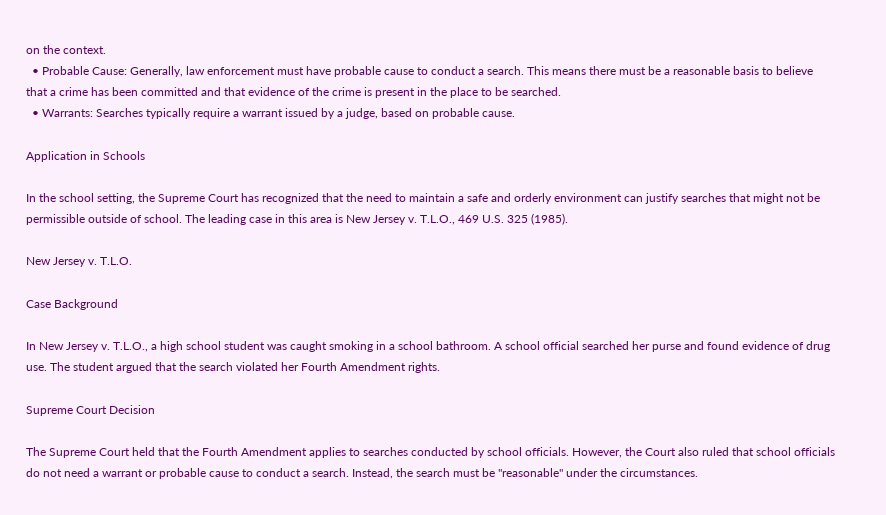on the context.
  • Probable Cause: Generally, law enforcement must have probable cause to conduct a search. This means there must be a reasonable basis to believe that a crime has been committed and that evidence of the crime is present in the place to be searched.
  • Warrants: Searches typically require a warrant issued by a judge, based on probable cause.

Application in Schools

In the school setting, the Supreme Court has recognized that the need to maintain a safe and orderly environment can justify searches that might not be permissible outside of school. The leading case in this area is New Jersey v. T.L.O., 469 U.S. 325 (1985).

New Jersey v. T.L.O.

Case Background

In New Jersey v. T.L.O., a high school student was caught smoking in a school bathroom. A school official searched her purse and found evidence of drug use. The student argued that the search violated her Fourth Amendment rights.

Supreme Court Decision

The Supreme Court held that the Fourth Amendment applies to searches conducted by school officials. However, the Court also ruled that school officials do not need a warrant or probable cause to conduct a search. Instead, the search must be "reasonable" under the circumstances.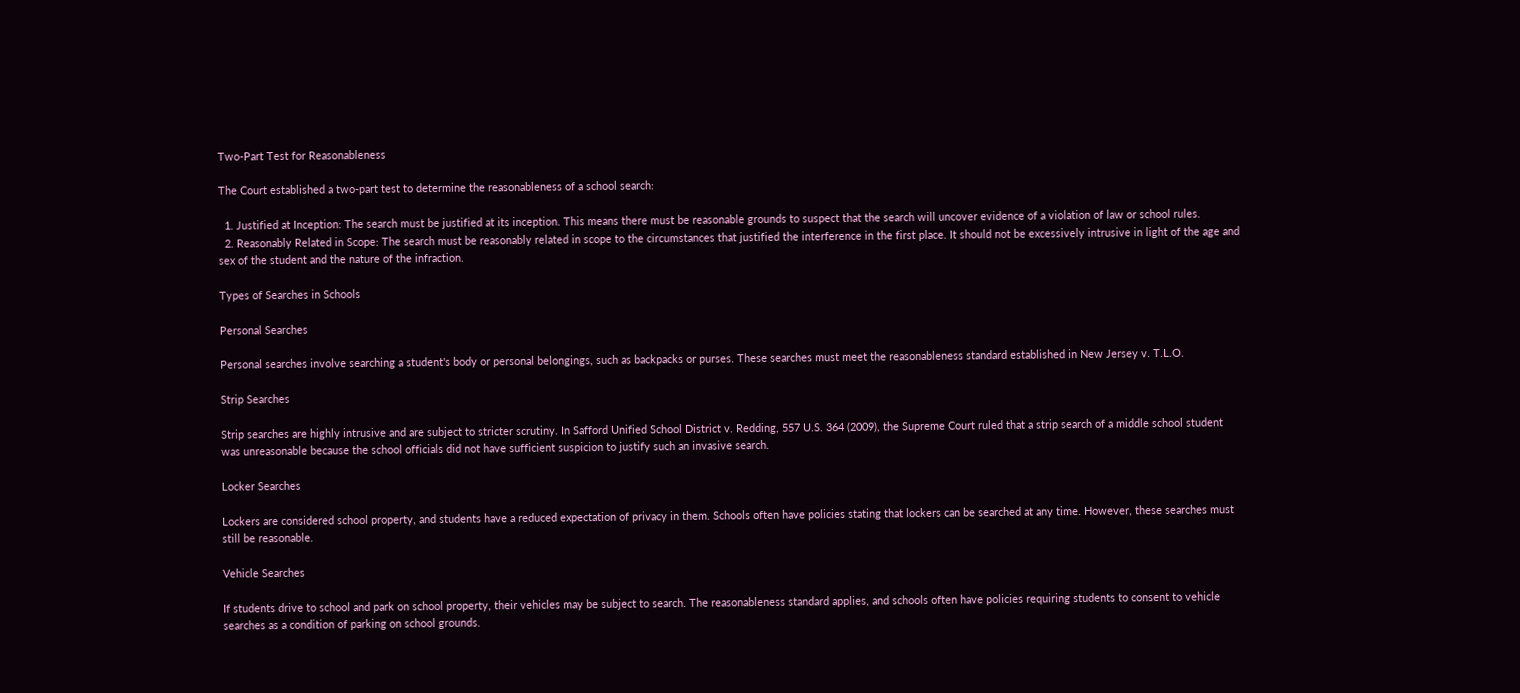Two-Part Test for Reasonableness

The Court established a two-part test to determine the reasonableness of a school search:

  1. Justified at Inception: The search must be justified at its inception. This means there must be reasonable grounds to suspect that the search will uncover evidence of a violation of law or school rules.
  2. Reasonably Related in Scope: The search must be reasonably related in scope to the circumstances that justified the interference in the first place. It should not be excessively intrusive in light of the age and sex of the student and the nature of the infraction.

Types of Searches in Schools

Personal Searches

Personal searches involve searching a student's body or personal belongings, such as backpacks or purses. These searches must meet the reasonableness standard established in New Jersey v. T.L.O.

Strip Searches

Strip searches are highly intrusive and are subject to stricter scrutiny. In Safford Unified School District v. Redding, 557 U.S. 364 (2009), the Supreme Court ruled that a strip search of a middle school student was unreasonable because the school officials did not have sufficient suspicion to justify such an invasive search.

Locker Searches

Lockers are considered school property, and students have a reduced expectation of privacy in them. Schools often have policies stating that lockers can be searched at any time. However, these searches must still be reasonable.

Vehicle Searches

If students drive to school and park on school property, their vehicles may be subject to search. The reasonableness standard applies, and schools often have policies requiring students to consent to vehicle searches as a condition of parking on school grounds.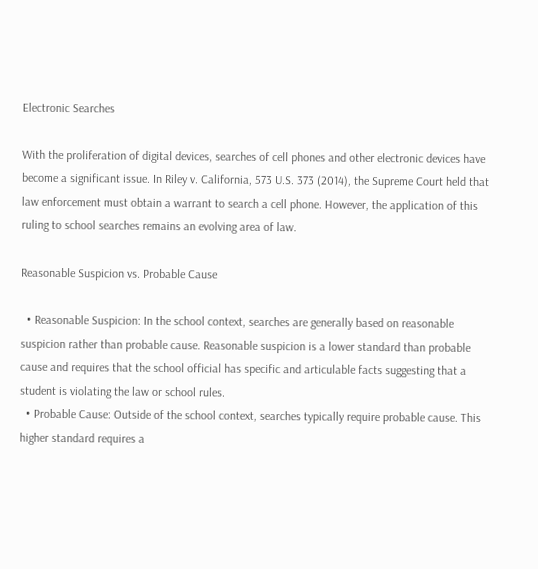Electronic Searches

With the proliferation of digital devices, searches of cell phones and other electronic devices have become a significant issue. In Riley v. California, 573 U.S. 373 (2014), the Supreme Court held that law enforcement must obtain a warrant to search a cell phone. However, the application of this ruling to school searches remains an evolving area of law.

Reasonable Suspicion vs. Probable Cause

  • Reasonable Suspicion: In the school context, searches are generally based on reasonable suspicion rather than probable cause. Reasonable suspicion is a lower standard than probable cause and requires that the school official has specific and articulable facts suggesting that a student is violating the law or school rules.
  • Probable Cause: Outside of the school context, searches typically require probable cause. This higher standard requires a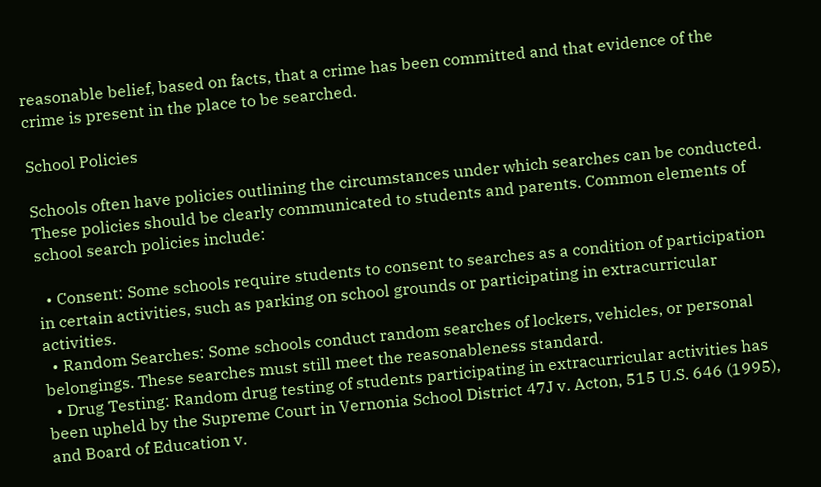reasonable belief, based on facts, that a crime has been committed and that evidence of the crime is present in the place to be searched.

School Policies

Schools often have policies outlining the circumstances under which searches can be conducted. These policies should be clearly communicated to students and parents. Common elements of school search policies include:

  • Consent: Some schools require students to consent to searches as a condition of participation in certain activities, such as parking on school grounds or participating in extracurricular activities.
  • Random Searches: Some schools conduct random searches of lockers, vehicles, or personal belongings. These searches must still meet the reasonableness standard.
  • Drug Testing: Random drug testing of students participating in extracurricular activities has been upheld by the Supreme Court in Vernonia School District 47J v. Acton, 515 U.S. 646 (1995), and Board of Education v.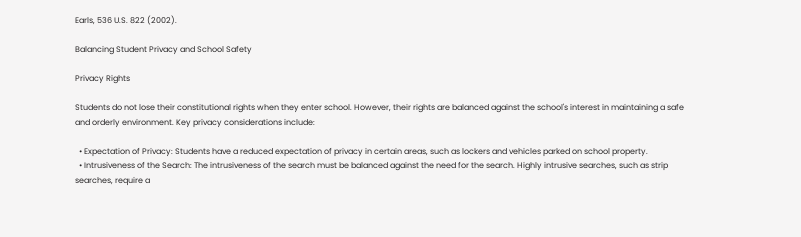Earls, 536 U.S. 822 (2002).

Balancing Student Privacy and School Safety

Privacy Rights

Students do not lose their constitutional rights when they enter school. However, their rights are balanced against the school's interest in maintaining a safe and orderly environment. Key privacy considerations include:

  • Expectation of Privacy: Students have a reduced expectation of privacy in certain areas, such as lockers and vehicles parked on school property.
  • Intrusiveness of the Search: The intrusiveness of the search must be balanced against the need for the search. Highly intrusive searches, such as strip searches, require a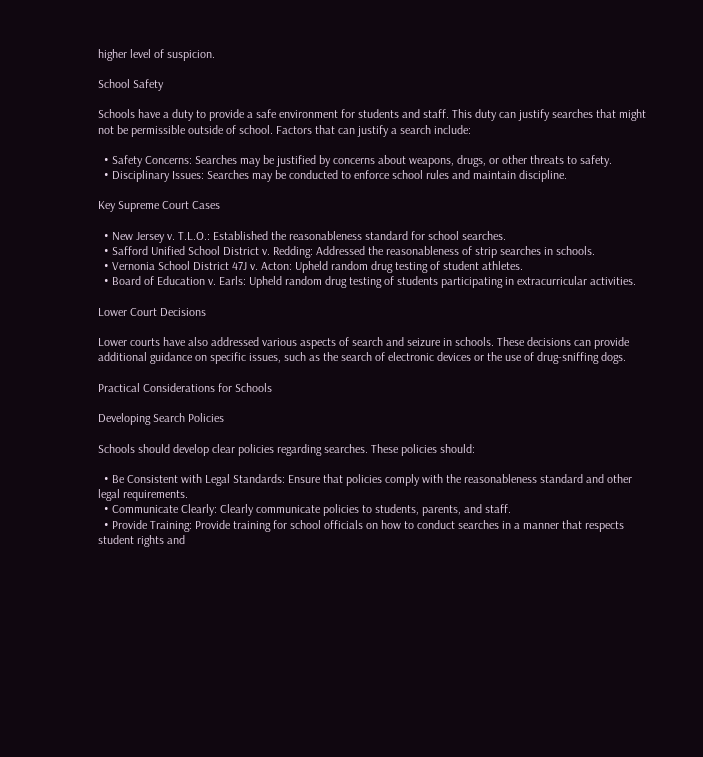higher level of suspicion.

School Safety

Schools have a duty to provide a safe environment for students and staff. This duty can justify searches that might not be permissible outside of school. Factors that can justify a search include:

  • Safety Concerns: Searches may be justified by concerns about weapons, drugs, or other threats to safety.
  • Disciplinary Issues: Searches may be conducted to enforce school rules and maintain discipline.

Key Supreme Court Cases

  • New Jersey v. T.L.O.: Established the reasonableness standard for school searches.
  • Safford Unified School District v. Redding: Addressed the reasonableness of strip searches in schools.
  • Vernonia School District 47J v. Acton: Upheld random drug testing of student athletes.
  • Board of Education v. Earls: Upheld random drug testing of students participating in extracurricular activities.

Lower Court Decisions

Lower courts have also addressed various aspects of search and seizure in schools. These decisions can provide additional guidance on specific issues, such as the search of electronic devices or the use of drug-sniffing dogs.

Practical Considerations for Schools

Developing Search Policies

Schools should develop clear policies regarding searches. These policies should:

  • Be Consistent with Legal Standards: Ensure that policies comply with the reasonableness standard and other legal requirements.
  • Communicate Clearly: Clearly communicate policies to students, parents, and staff.
  • Provide Training: Provide training for school officials on how to conduct searches in a manner that respects student rights and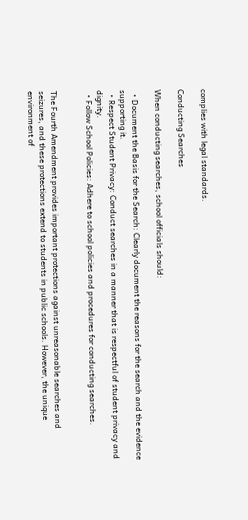complies with legal standards.

Conducting Searches

When conducting searches, school officials should:

  • Document the Basis for the Search: Clearly document the reasons for the search and the evidence supporting it.
  • Respect Student Privacy: Conduct searches in a manner that is respectful of student privacy and dignity.
  • Follow School Policies: Adhere to school policies and procedures for conducting searches.


The Fourth Amendment provides important protections against unreasonable searches and seizures, and these protections extend to students in public schools. However, the unique environment of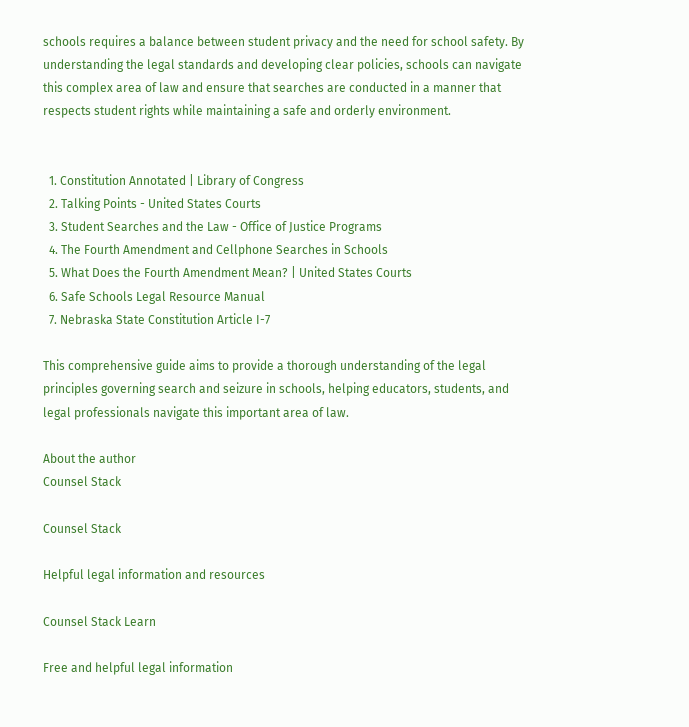schools requires a balance between student privacy and the need for school safety. By understanding the legal standards and developing clear policies, schools can navigate this complex area of law and ensure that searches are conducted in a manner that respects student rights while maintaining a safe and orderly environment.


  1. Constitution Annotated | Library of Congress
  2. Talking Points - United States Courts
  3. Student Searches and the Law - Office of Justice Programs
  4. The Fourth Amendment and Cellphone Searches in Schools
  5. What Does the Fourth Amendment Mean? | United States Courts
  6. Safe Schools Legal Resource Manual
  7. Nebraska State Constitution Article I-7

This comprehensive guide aims to provide a thorough understanding of the legal principles governing search and seizure in schools, helping educators, students, and legal professionals navigate this important area of law.

About the author
Counsel Stack

Counsel Stack

Helpful legal information and resources

Counsel Stack Learn

Free and helpful legal information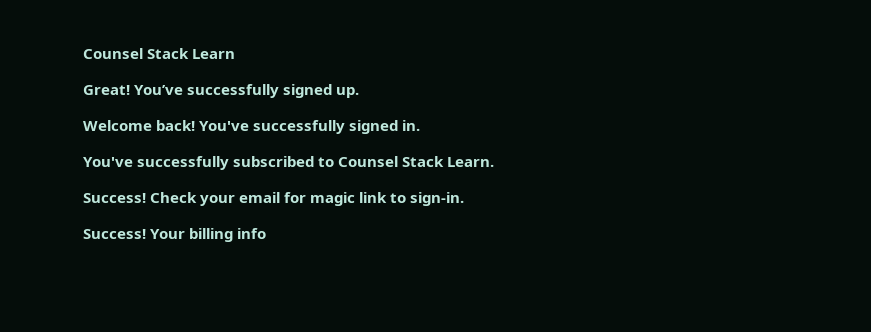Counsel Stack Learn

Great! You’ve successfully signed up.

Welcome back! You've successfully signed in.

You've successfully subscribed to Counsel Stack Learn.

Success! Check your email for magic link to sign-in.

Success! Your billing info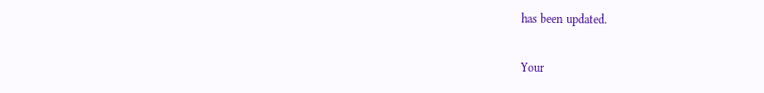has been updated.

Your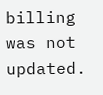billing was not updated.